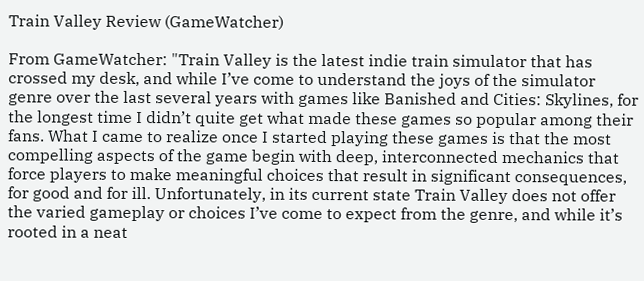Train Valley Review (GameWatcher)

From GameWatcher: "Train Valley is the latest indie train simulator that has crossed my desk, and while I’ve come to understand the joys of the simulator genre over the last several years with games like Banished and Cities: Skylines, for the longest time I didn’t quite get what made these games so popular among their fans. What I came to realize once I started playing these games is that the most compelling aspects of the game begin with deep, interconnected mechanics that force players to make meaningful choices that result in significant consequences, for good and for ill. Unfortunately, in its current state Train Valley does not offer the varied gameplay or choices I’ve come to expect from the genre, and while it’s rooted in a neat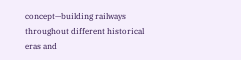concept—building railways throughout different historical eras and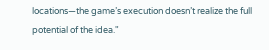locations—the game’s execution doesn’t realize the full potential of the idea."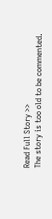Read Full Story >>
The story is too old to be commented.